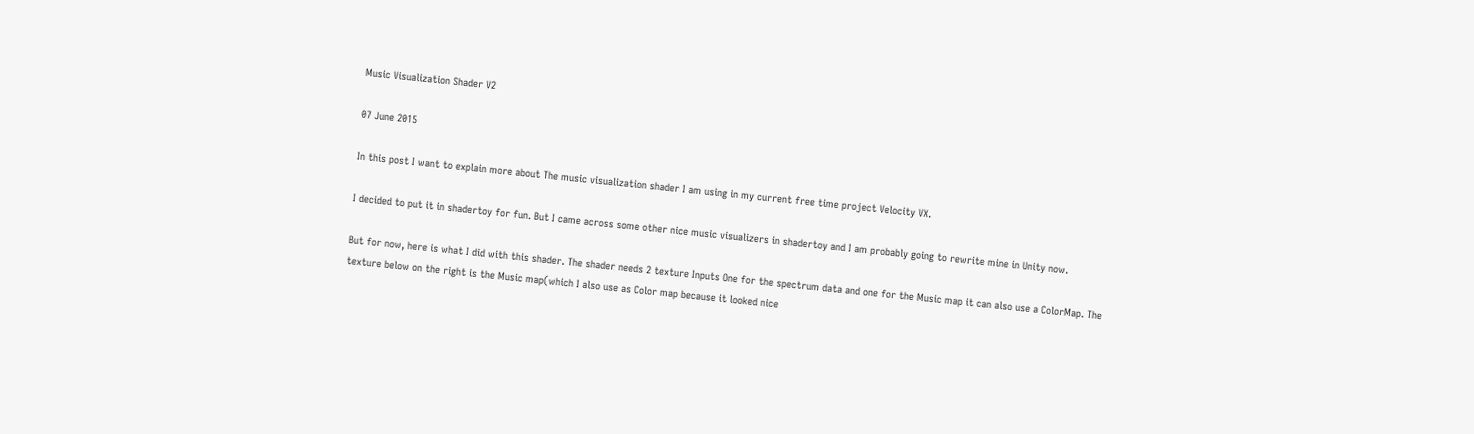Music Visualization Shader V2

07 June 2015

In this post I want to explain more about The music visualization shader I am using in my current free time project Velocity VX.

I decided to put it in shadertoy for fun. But I came across some other nice music visualizers in shadertoy and I am probably going to rewrite mine in Unity now.

But for now, here is what I did with this shader. The shader needs 2 texture Inputs One for the spectrum data and one for the Music map it can also use a ColorMap. The texture below on the right is the Music map(which I also use as Color map because it looked nice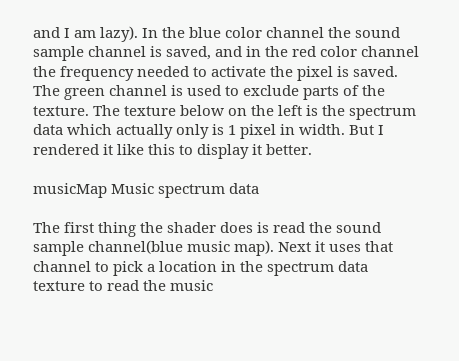and I am lazy). In the blue color channel the sound sample channel is saved, and in the red color channel the frequency needed to activate the pixel is saved. The green channel is used to exclude parts of the texture. The texture below on the left is the spectrum data which actually only is 1 pixel in width. But I rendered it like this to display it better.

musicMap Music spectrum data

The first thing the shader does is read the sound sample channel(blue music map). Next it uses that channel to pick a location in the spectrum data texture to read the music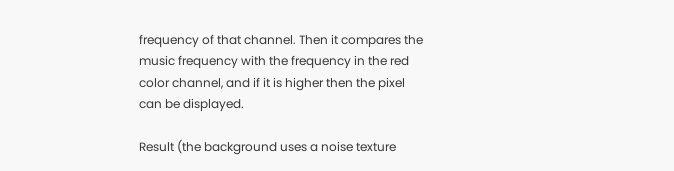frequency of that channel. Then it compares the music frequency with the frequency in the red color channel, and if it is higher then the pixel can be displayed.

Result (the background uses a noise texture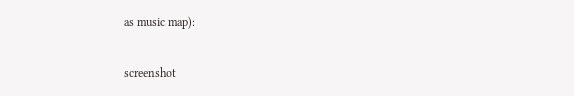as music map):

screenshot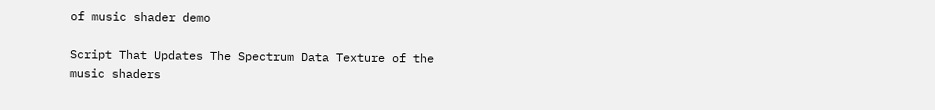of music shader demo

Script That Updates The Spectrum Data Texture of the music shaders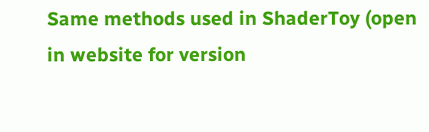Same methods used in ShaderToy (open in website for version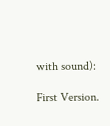with sound):

First Version.